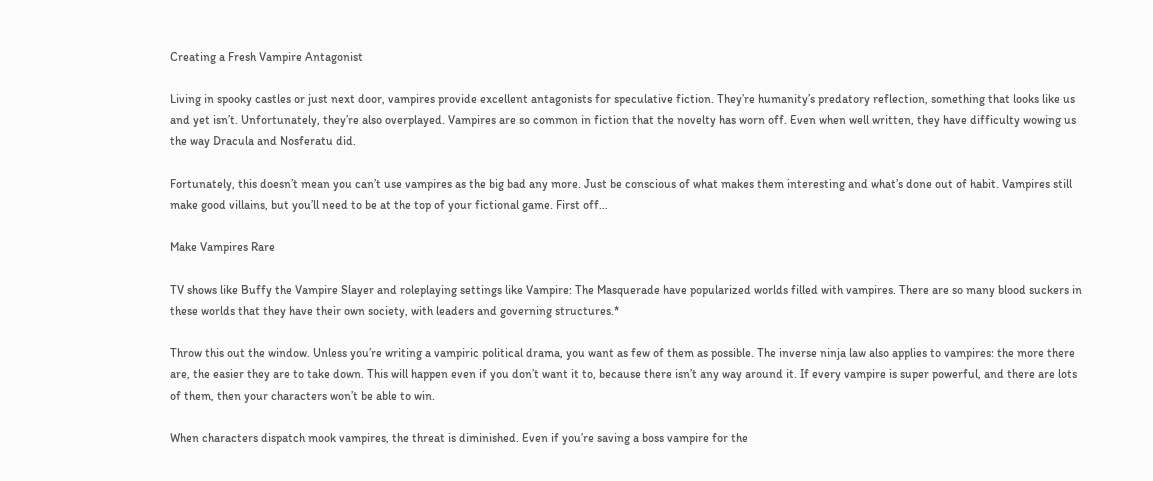Creating a Fresh Vampire Antagonist

Living in spooky castles or just next door, vampires provide excellent antagonists for speculative fiction. They’re humanity’s predatory reflection, something that looks like us and yet isn’t. Unfortunately, they’re also overplayed. Vampires are so common in fiction that the novelty has worn off. Even when well written, they have difficulty wowing us the way Dracula and Nosferatu did.

Fortunately, this doesn’t mean you can’t use vampires as the big bad any more. Just be conscious of what makes them interesting and what’s done out of habit. Vampires still make good villains, but you’ll need to be at the top of your fictional game. First off…

Make Vampires Rare

TV shows like Buffy the Vampire Slayer and roleplaying settings like Vampire: The Masquerade have popularized worlds filled with vampires. There are so many blood suckers in these worlds that they have their own society, with leaders and governing structures.*

Throw this out the window. Unless you’re writing a vampiric political drama, you want as few of them as possible. The inverse ninja law also applies to vampires: the more there are, the easier they are to take down. This will happen even if you don’t want it to, because there isn’t any way around it. If every vampire is super powerful, and there are lots of them, then your characters won’t be able to win.

When characters dispatch mook vampires, the threat is diminished. Even if you’re saving a boss vampire for the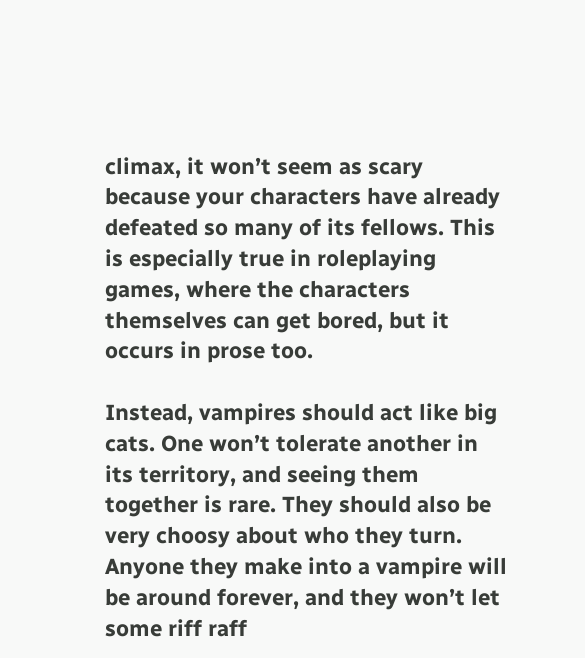climax, it won’t seem as scary because your characters have already defeated so many of its fellows. This is especially true in roleplaying games, where the characters themselves can get bored, but it occurs in prose too.

Instead, vampires should act like big cats. One won’t tolerate another in its territory, and seeing them together is rare. They should also be very choosy about who they turn. Anyone they make into a vampire will be around forever, and they won’t let some riff raff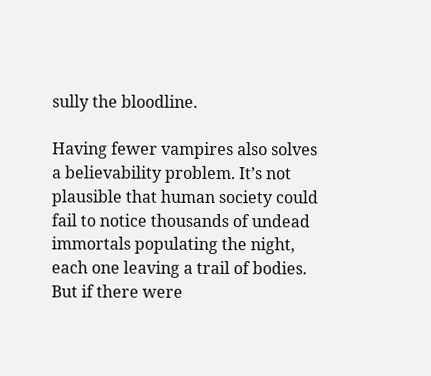sully the bloodline.

Having fewer vampires also solves a believability problem. It’s not plausible that human society could fail to notice thousands of undead immortals populating the night, each one leaving a trail of bodies. But if there were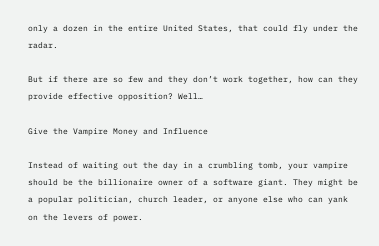only a dozen in the entire United States, that could fly under the radar.

But if there are so few and they don’t work together, how can they provide effective opposition? Well…

Give the Vampire Money and Influence

Instead of waiting out the day in a crumbling tomb, your vampire should be the billionaire owner of a software giant. They might be a popular politician, church leader, or anyone else who can yank on the levers of power.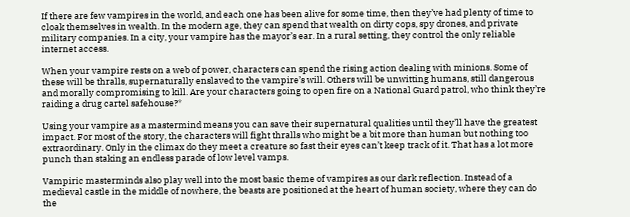If there are few vampires in the world, and each one has been alive for some time, then they’ve had plenty of time to cloak themselves in wealth. In the modern age, they can spend that wealth on dirty cops, spy drones, and private military companies. In a city, your vampire has the mayor’s ear. In a rural setting, they control the only reliable internet access.

When your vampire rests on a web of power, characters can spend the rising action dealing with minions. Some of these will be thralls, supernaturally enslaved to the vampire’s will. Others will be unwitting humans, still dangerous and morally compromising to kill. Are your characters going to open fire on a National Guard patrol, who think they’re raiding a drug cartel safehouse?*

Using your vampire as a mastermind means you can save their supernatural qualities until they’ll have the greatest impact. For most of the story, the characters will fight thralls who might be a bit more than human but nothing too extraordinary. Only in the climax do they meet a creature so fast their eyes can’t keep track of it. That has a lot more punch than staking an endless parade of low level vamps.

Vampiric masterminds also play well into the most basic theme of vampires as our dark reflection. Instead of a medieval castle in the middle of nowhere, the beasts are positioned at the heart of human society, where they can do the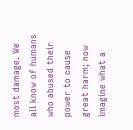most damage. We all know of humans who abused their power to cause great harm; now imagine what a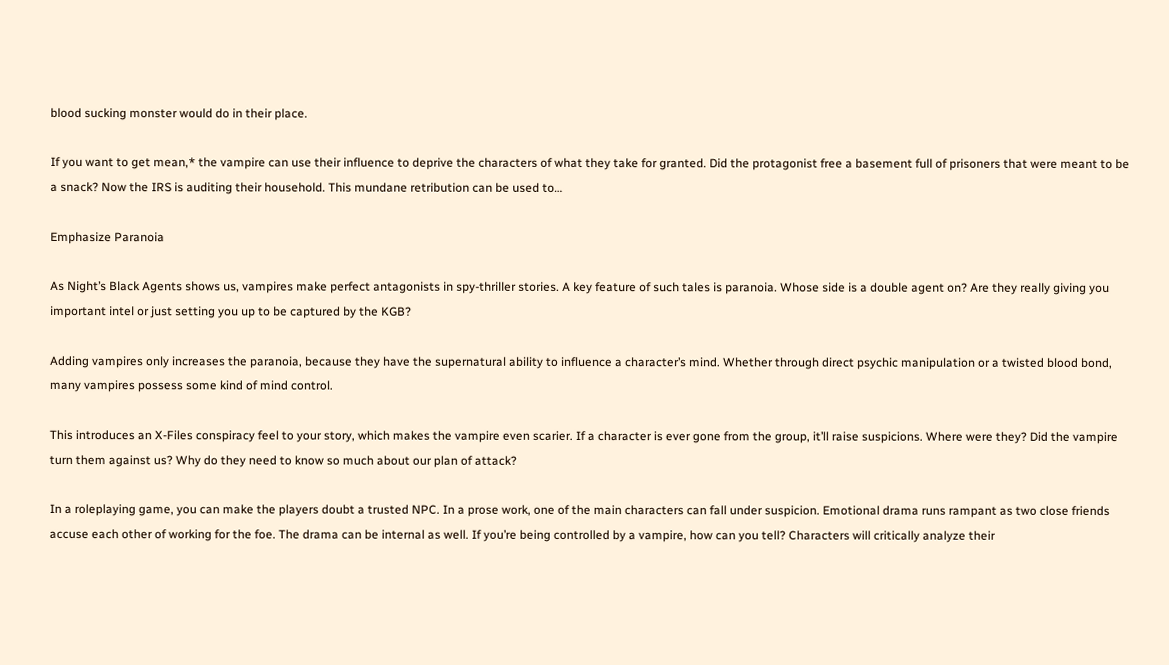blood sucking monster would do in their place.

If you want to get mean,* the vampire can use their influence to deprive the characters of what they take for granted. Did the protagonist free a basement full of prisoners that were meant to be a snack? Now the IRS is auditing their household. This mundane retribution can be used to…

Emphasize Paranoia

As Night’s Black Agents shows us, vampires make perfect antagonists in spy-thriller stories. A key feature of such tales is paranoia. Whose side is a double agent on? Are they really giving you important intel or just setting you up to be captured by the KGB?

Adding vampires only increases the paranoia, because they have the supernatural ability to influence a character’s mind. Whether through direct psychic manipulation or a twisted blood bond, many vampires possess some kind of mind control.

This introduces an X-Files conspiracy feel to your story, which makes the vampire even scarier. If a character is ever gone from the group, it’ll raise suspicions. Where were they? Did the vampire turn them against us? Why do they need to know so much about our plan of attack?

In a roleplaying game, you can make the players doubt a trusted NPC. In a prose work, one of the main characters can fall under suspicion. Emotional drama runs rampant as two close friends accuse each other of working for the foe. The drama can be internal as well. If you’re being controlled by a vampire, how can you tell? Characters will critically analyze their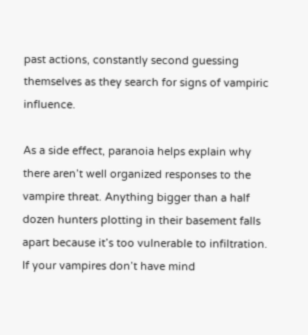past actions, constantly second guessing themselves as they search for signs of vampiric influence.

As a side effect, paranoia helps explain why there aren’t well organized responses to the vampire threat. Anything bigger than a half dozen hunters plotting in their basement falls apart because it’s too vulnerable to infiltration. If your vampires don’t have mind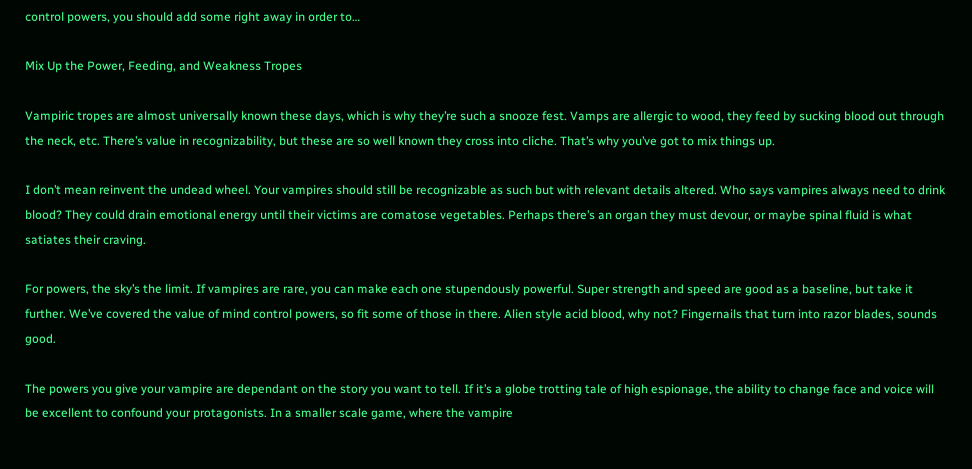control powers, you should add some right away in order to…

Mix Up the Power, Feeding, and Weakness Tropes

Vampiric tropes are almost universally known these days, which is why they’re such a snooze fest. Vamps are allergic to wood, they feed by sucking blood out through the neck, etc. There’s value in recognizability, but these are so well known they cross into cliche. That’s why you’ve got to mix things up.

I don’t mean reinvent the undead wheel. Your vampires should still be recognizable as such but with relevant details altered. Who says vampires always need to drink blood? They could drain emotional energy until their victims are comatose vegetables. Perhaps there’s an organ they must devour, or maybe spinal fluid is what satiates their craving.

For powers, the sky’s the limit. If vampires are rare, you can make each one stupendously powerful. Super strength and speed are good as a baseline, but take it further. We’ve covered the value of mind control powers, so fit some of those in there. Alien style acid blood, why not? Fingernails that turn into razor blades, sounds good.

The powers you give your vampire are dependant on the story you want to tell. If it’s a globe trotting tale of high espionage, the ability to change face and voice will be excellent to confound your protagonists. In a smaller scale game, where the vampire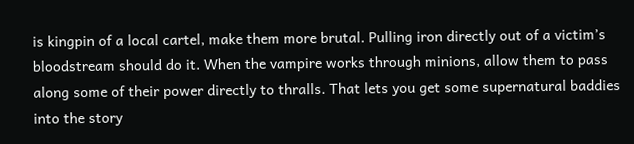is kingpin of a local cartel, make them more brutal. Pulling iron directly out of a victim’s bloodstream should do it. When the vampire works through minions, allow them to pass along some of their power directly to thralls. That lets you get some supernatural baddies into the story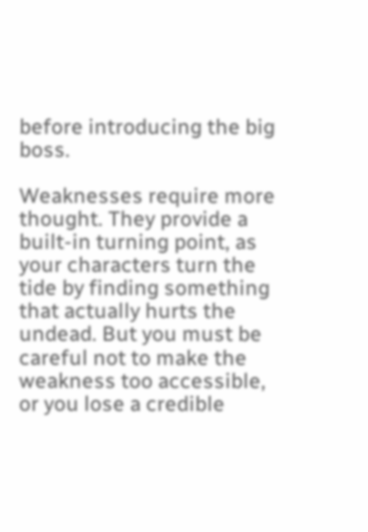before introducing the big boss.

Weaknesses require more thought. They provide a built-in turning point, as your characters turn the tide by finding something that actually hurts the undead. But you must be careful not to make the weakness too accessible, or you lose a credible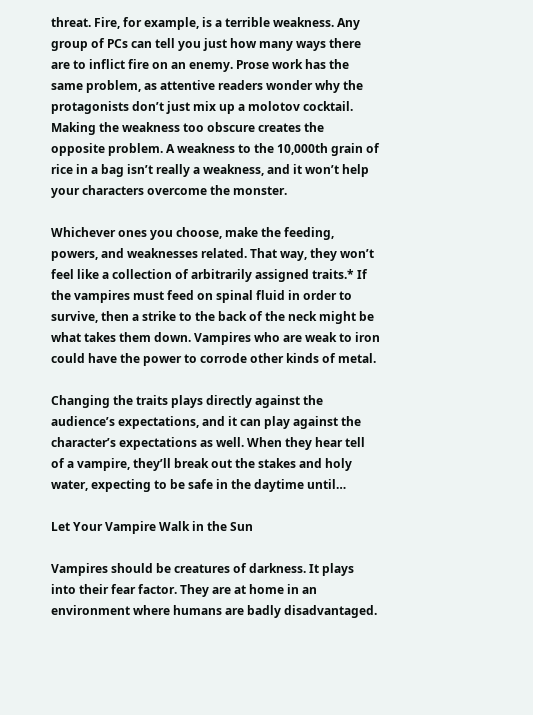threat. Fire, for example, is a terrible weakness. Any group of PCs can tell you just how many ways there are to inflict fire on an enemy. Prose work has the same problem, as attentive readers wonder why the protagonists don’t just mix up a molotov cocktail. Making the weakness too obscure creates the opposite problem. A weakness to the 10,000th grain of rice in a bag isn’t really a weakness, and it won’t help your characters overcome the monster.

Whichever ones you choose, make the feeding, powers, and weaknesses related. That way, they won’t feel like a collection of arbitrarily assigned traits.* If the vampires must feed on spinal fluid in order to survive, then a strike to the back of the neck might be what takes them down. Vampires who are weak to iron could have the power to corrode other kinds of metal.

Changing the traits plays directly against the audience’s expectations, and it can play against the character’s expectations as well. When they hear tell of a vampire, they’ll break out the stakes and holy water, expecting to be safe in the daytime until…

Let Your Vampire Walk in the Sun

Vampires should be creatures of darkness. It plays into their fear factor. They are at home in an environment where humans are badly disadvantaged.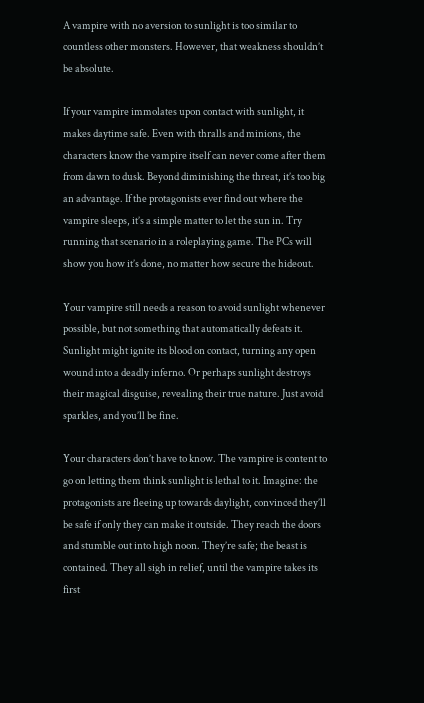A vampire with no aversion to sunlight is too similar to countless other monsters. However, that weakness shouldn’t be absolute.

If your vampire immolates upon contact with sunlight, it makes daytime safe. Even with thralls and minions, the characters know the vampire itself can never come after them from dawn to dusk. Beyond diminishing the threat, it’s too big an advantage. If the protagonists ever find out where the vampire sleeps, it’s a simple matter to let the sun in. Try running that scenario in a roleplaying game. The PCs will show you how it’s done, no matter how secure the hideout.

Your vampire still needs a reason to avoid sunlight whenever possible, but not something that automatically defeats it. Sunlight might ignite its blood on contact, turning any open wound into a deadly inferno. Or perhaps sunlight destroys their magical disguise, revealing their true nature. Just avoid sparkles, and you’ll be fine.

Your characters don’t have to know. The vampire is content to go on letting them think sunlight is lethal to it. Imagine: the protagonists are fleeing up towards daylight, convinced they’ll be safe if only they can make it outside. They reach the doors and stumble out into high noon. They’re safe; the beast is contained. They all sigh in relief, until the vampire takes its first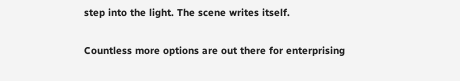step into the light. The scene writes itself.

Countless more options are out there for enterprising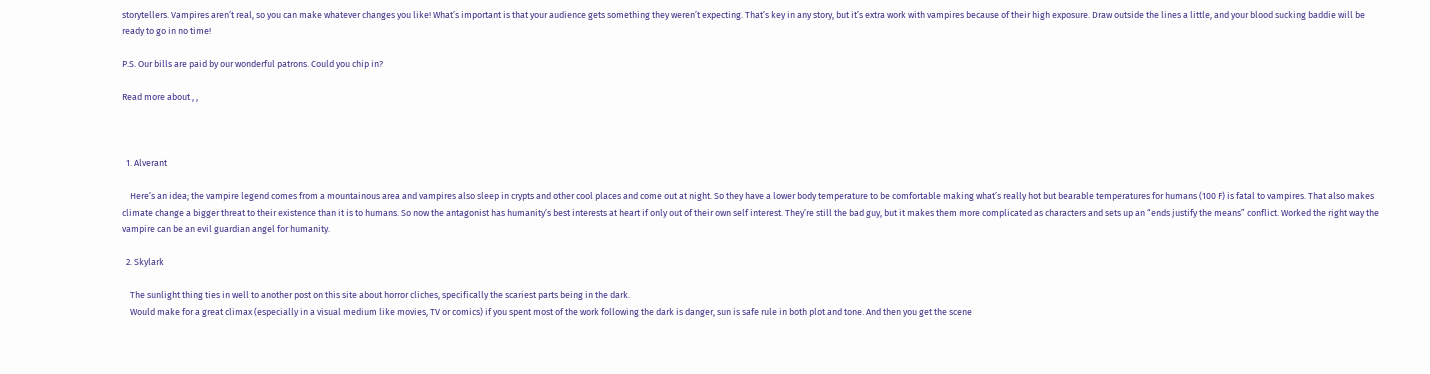storytellers. Vampires aren’t real, so you can make whatever changes you like! What’s important is that your audience gets something they weren’t expecting. That’s key in any story, but it’s extra work with vampires because of their high exposure. Draw outside the lines a little, and your blood sucking baddie will be ready to go in no time!

P.S. Our bills are paid by our wonderful patrons. Could you chip in?

Read more about , ,



  1. Alverant

    Here’s an idea; the vampire legend comes from a mountainous area and vampires also sleep in crypts and other cool places and come out at night. So they have a lower body temperature to be comfortable making what’s really hot but bearable temperatures for humans (100 F) is fatal to vampires. That also makes climate change a bigger threat to their existence than it is to humans. So now the antagonist has humanity’s best interests at heart if only out of their own self interest. They’re still the bad guy, but it makes them more complicated as characters and sets up an “ends justify the means” conflict. Worked the right way the vampire can be an evil guardian angel for humanity.

  2. Skylark

    The sunlight thing ties in well to another post on this site about horror cliches, specifically the scariest parts being in the dark.
    Would make for a great climax (especially in a visual medium like movies, TV or comics) if you spent most of the work following the dark is danger, sun is safe rule in both plot and tone. And then you get the scene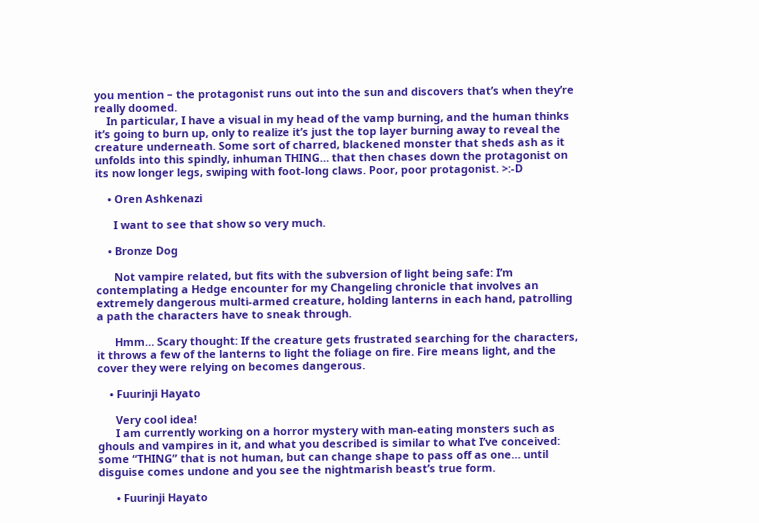you mention – the protagonist runs out into the sun and discovers that’s when they’re really doomed.
    In particular, I have a visual in my head of the vamp burning, and the human thinks it’s going to burn up, only to realize it’s just the top layer burning away to reveal the creature underneath. Some sort of charred, blackened monster that sheds ash as it unfolds into this spindly, inhuman THING… that then chases down the protagonist on its now longer legs, swiping with foot-long claws. Poor, poor protagonist. >:-D

    • Oren Ashkenazi

      I want to see that show so very much.

    • Bronze Dog

      Not vampire related, but fits with the subversion of light being safe: I’m contemplating a Hedge encounter for my Changeling chronicle that involves an extremely dangerous multi-armed creature, holding lanterns in each hand, patrolling a path the characters have to sneak through.

      Hmm… Scary thought: If the creature gets frustrated searching for the characters, it throws a few of the lanterns to light the foliage on fire. Fire means light, and the cover they were relying on becomes dangerous.

    • Fuurinji Hayato

      Very cool idea!
      I am currently working on a horror mystery with man-eating monsters such as ghouls and vampires in it, and what you described is similar to what I’ve conceived: some “THING” that is not human, but can change shape to pass off as one… until disguise comes undone and you see the nightmarish beast’s true form.

      • Fuurinji Hayato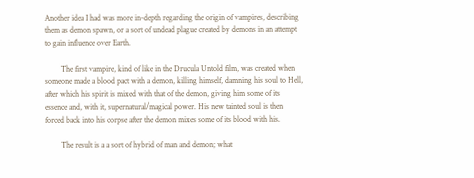Another idea I had was more in-depth regarding the origin of vampires, describing them as demon spawn, or a sort of undead plague created by demons in an attempt to gain influence over Earth.

        The first vampire, kind of like in the Drucula Untold film, was created when someone made a blood pact with a demon, killing himself, damning his soul to Hell, after which his spirit is mixed with that of the demon, giving him some of its essence and, with it, supernatural/magical power. His new tainted soul is then forced back into his corpse after the demon mixes some of its blood with his.

        The result is a a sort of hybrid of man and demon; what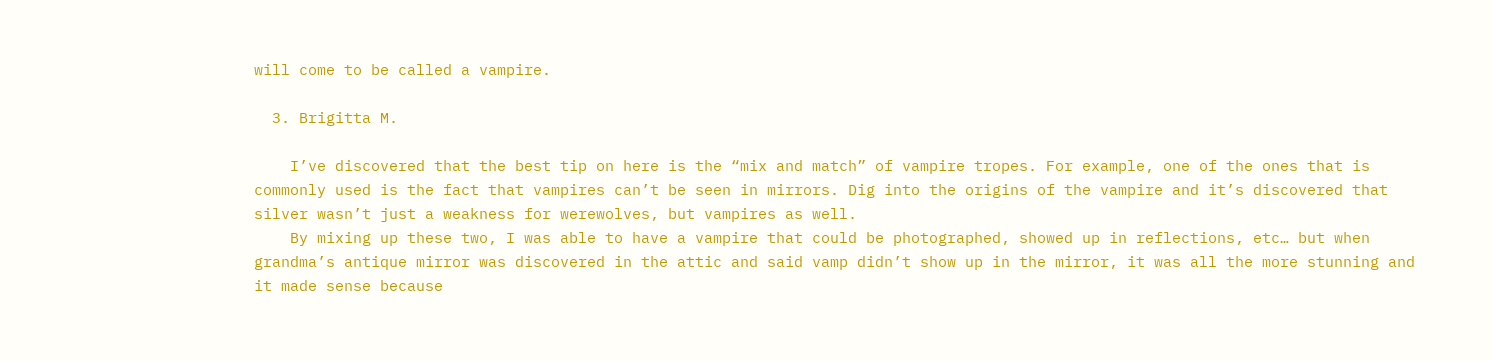will come to be called a vampire.

  3. Brigitta M.

    I’ve discovered that the best tip on here is the “mix and match” of vampire tropes. For example, one of the ones that is commonly used is the fact that vampires can’t be seen in mirrors. Dig into the origins of the vampire and it’s discovered that silver wasn’t just a weakness for werewolves, but vampires as well.
    By mixing up these two, I was able to have a vampire that could be photographed, showed up in reflections, etc… but when grandma’s antique mirror was discovered in the attic and said vamp didn’t show up in the mirror, it was all the more stunning and it made sense because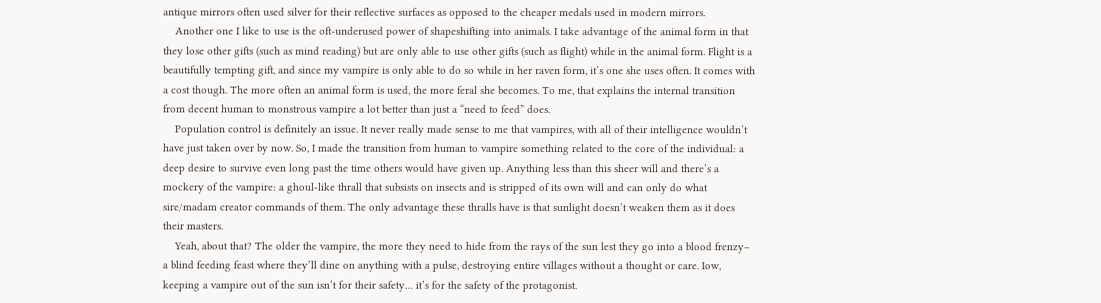antique mirrors often used silver for their reflective surfaces as opposed to the cheaper medals used in modern mirrors.
    Another one I like to use is the oft-underused power of shapeshifting into animals. I take advantage of the animal form in that they lose other gifts (such as mind reading) but are only able to use other gifts (such as flight) while in the animal form. Flight is a beautifully tempting gift, and since my vampire is only able to do so while in her raven form, it’s one she uses often. It comes with a cost though. The more often an animal form is used, the more feral she becomes. To me, that explains the internal transition from decent human to monstrous vampire a lot better than just a “need to feed” does.
    Population control is definitely an issue. It never really made sense to me that vampires, with all of their intelligence wouldn’t have just taken over by now. So, I made the transition from human to vampire something related to the core of the individual: a deep desire to survive even long past the time others would have given up. Anything less than this sheer will and there’s a mockery of the vampire: a ghoul-like thrall that subsists on insects and is stripped of its own will and can only do what sire/madam creator commands of them. The only advantage these thralls have is that sunlight doesn’t weaken them as it does their masters.
    Yeah, about that? The older the vampire, the more they need to hide from the rays of the sun lest they go into a blood frenzy– a blind feeding feast where they’ll dine on anything with a pulse, destroying entire villages without a thought or care. Iow, keeping a vampire out of the sun isn’t for their safety… it’s for the safety of the protagonist.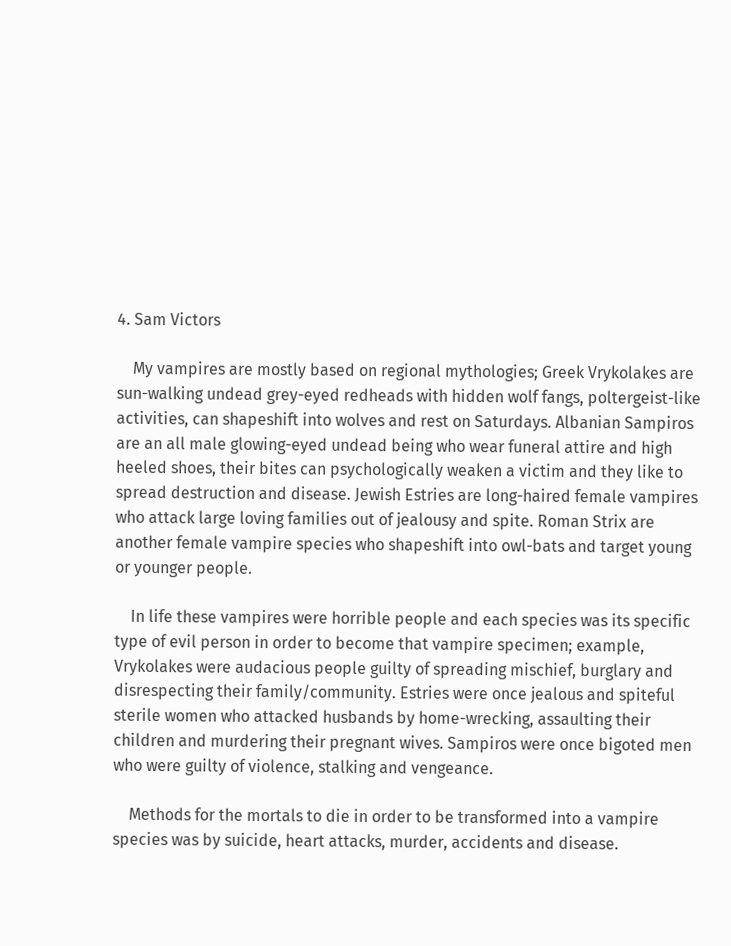4. Sam Victors

    My vampires are mostly based on regional mythologies; Greek Vrykolakes are sun-walking undead grey-eyed redheads with hidden wolf fangs, poltergeist-like activities, can shapeshift into wolves and rest on Saturdays. Albanian Sampiros are an all male glowing-eyed undead being who wear funeral attire and high heeled shoes, their bites can psychologically weaken a victim and they like to spread destruction and disease. Jewish Estries are long-haired female vampires who attack large loving families out of jealousy and spite. Roman Strix are another female vampire species who shapeshift into owl-bats and target young or younger people.

    In life these vampires were horrible people and each species was its specific type of evil person in order to become that vampire specimen; example, Vrykolakes were audacious people guilty of spreading mischief, burglary and disrespecting their family/community. Estries were once jealous and spiteful sterile women who attacked husbands by home-wrecking, assaulting their children and murdering their pregnant wives. Sampiros were once bigoted men who were guilty of violence, stalking and vengeance.

    Methods for the mortals to die in order to be transformed into a vampire species was by suicide, heart attacks, murder, accidents and disease.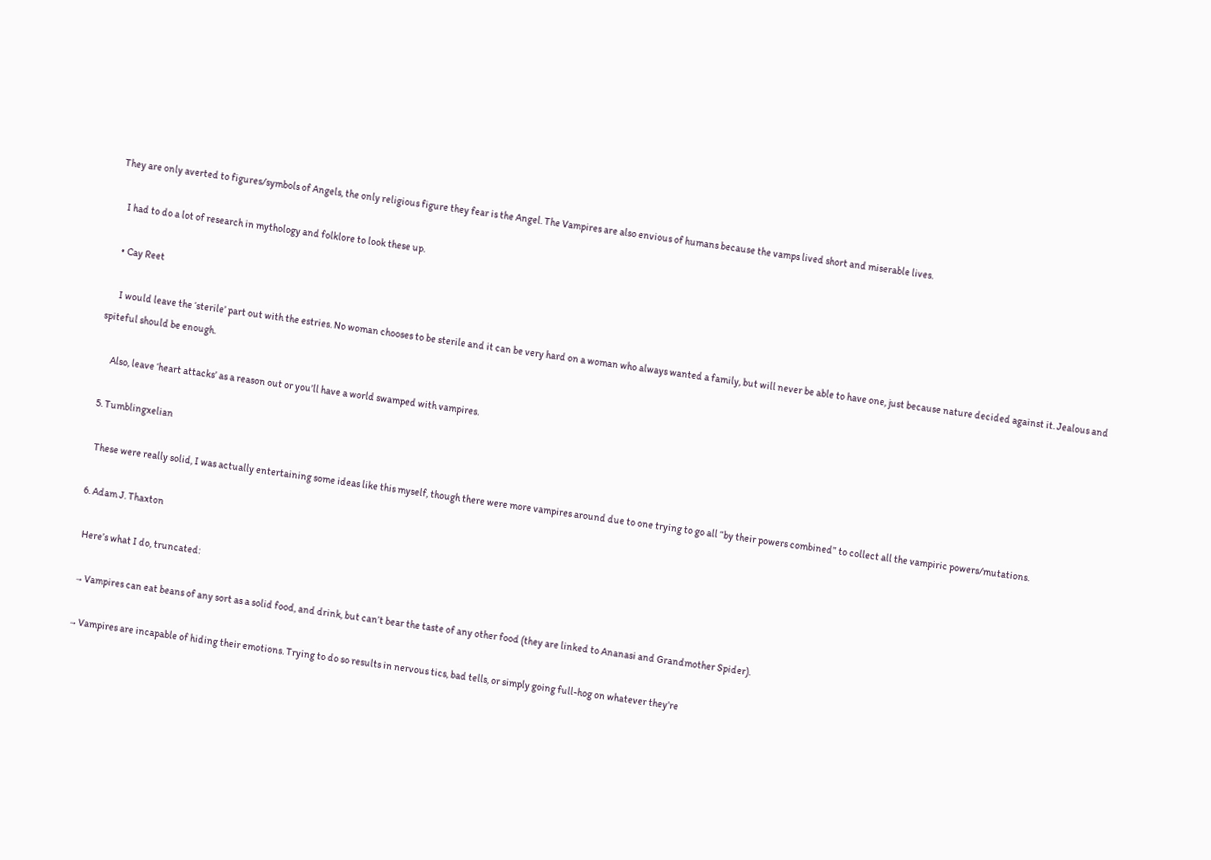They are only averted to figures/symbols of Angels, the only religious figure they fear is the Angel. The Vampires are also envious of humans because the vamps lived short and miserable lives.

    I had to do a lot of research in mythology and folklore to look these up.

    • Cay Reet

      I would leave the ‘sterile’ part out with the estries. No woman chooses to be sterile and it can be very hard on a woman who always wanted a family, but will never be able to have one, just because nature decided against it. Jealous and spiteful should be enough.

      Also, leave ‘heart attacks’ as a reason out or you’ll have a world swamped with vampires.

  5. Tumblingxelian

    These were really solid, I was actually entertaining some ideas like this myself, though there were more vampires around due to one trying to go all “by their powers combined” to collect all the vampiric powers/mutations.

  6. Adam J. Thaxton

    Here’s what I do, truncated:

    → Vampires can eat beans of any sort as a solid food, and drink, but can’t bear the taste of any other food (they are linked to Ananasi and Grandmother Spider).

    → Vampires are incapable of hiding their emotions. Trying to do so results in nervous tics, bad tells, or simply going full-hog on whatever they’re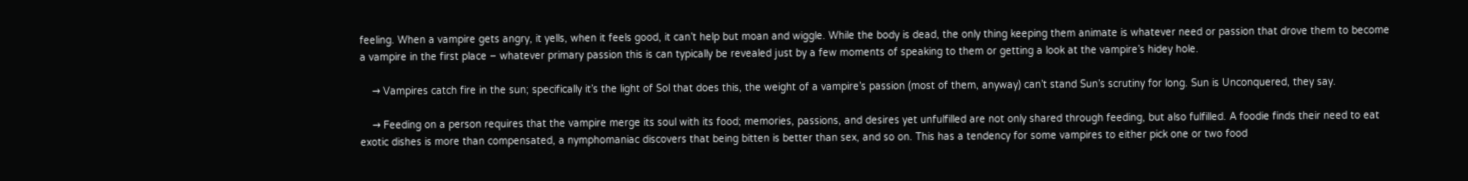feeling. When a vampire gets angry, it yells, when it feels good, it can’t help but moan and wiggle. While the body is dead, the only thing keeping them animate is whatever need or passion that drove them to become a vampire in the first place – whatever primary passion this is can typically be revealed just by a few moments of speaking to them or getting a look at the vampire’s hidey hole.

    → Vampires catch fire in the sun; specifically it’s the light of Sol that does this, the weight of a vampire’s passion (most of them, anyway) can’t stand Sun’s scrutiny for long. Sun is Unconquered, they say.

    → Feeding on a person requires that the vampire merge its soul with its food; memories, passions, and desires yet unfulfilled are not only shared through feeding, but also fulfilled. A foodie finds their need to eat exotic dishes is more than compensated, a nymphomaniac discovers that being bitten is better than sex, and so on. This has a tendency for some vampires to either pick one or two food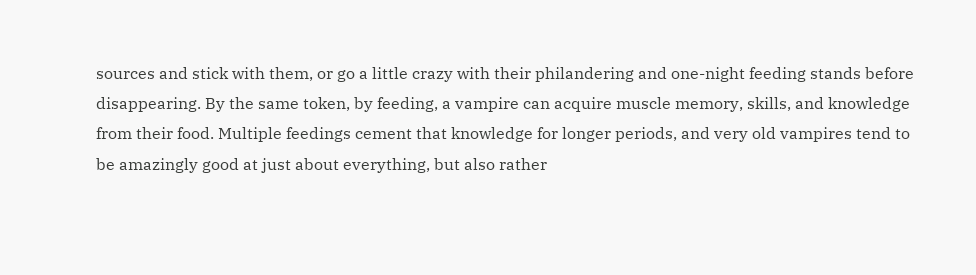sources and stick with them, or go a little crazy with their philandering and one-night feeding stands before disappearing. By the same token, by feeding, a vampire can acquire muscle memory, skills, and knowledge from their food. Multiple feedings cement that knowledge for longer periods, and very old vampires tend to be amazingly good at just about everything, but also rather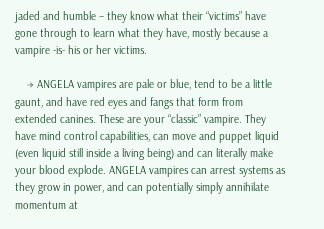jaded and humble – they know what their “victims” have gone through to learn what they have, mostly because a vampire -is- his or her victims.

    → ANGELA vampires are pale or blue, tend to be a little gaunt, and have red eyes and fangs that form from extended canines. These are your “classic” vampire. They have mind control capabilities, can move and puppet liquid (even liquid still inside a living being) and can literally make your blood explode. ANGELA vampires can arrest systems as they grow in power, and can potentially simply annihilate momentum at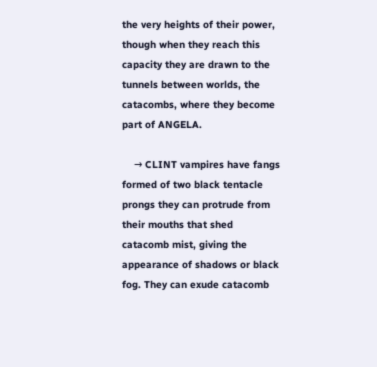the very heights of their power, though when they reach this capacity they are drawn to the tunnels between worlds, the catacombs, where they become part of ANGELA.

    → CLINT vampires have fangs formed of two black tentacle prongs they can protrude from their mouths that shed catacomb mist, giving the appearance of shadows or black fog. They can exude catacomb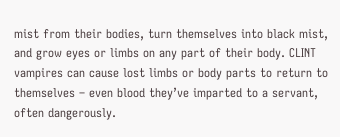mist from their bodies, turn themselves into black mist, and grow eyes or limbs on any part of their body. CLINT vampires can cause lost limbs or body parts to return to themselves – even blood they’ve imparted to a servant, often dangerously.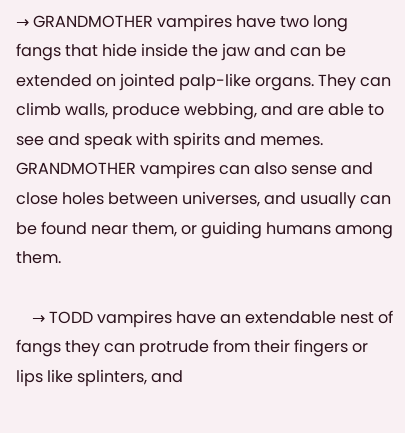→ GRANDMOTHER vampires have two long fangs that hide inside the jaw and can be extended on jointed palp-like organs. They can climb walls, produce webbing, and are able to see and speak with spirits and memes. GRANDMOTHER vampires can also sense and close holes between universes, and usually can be found near them, or guiding humans among them.

    → TODD vampires have an extendable nest of fangs they can protrude from their fingers or lips like splinters, and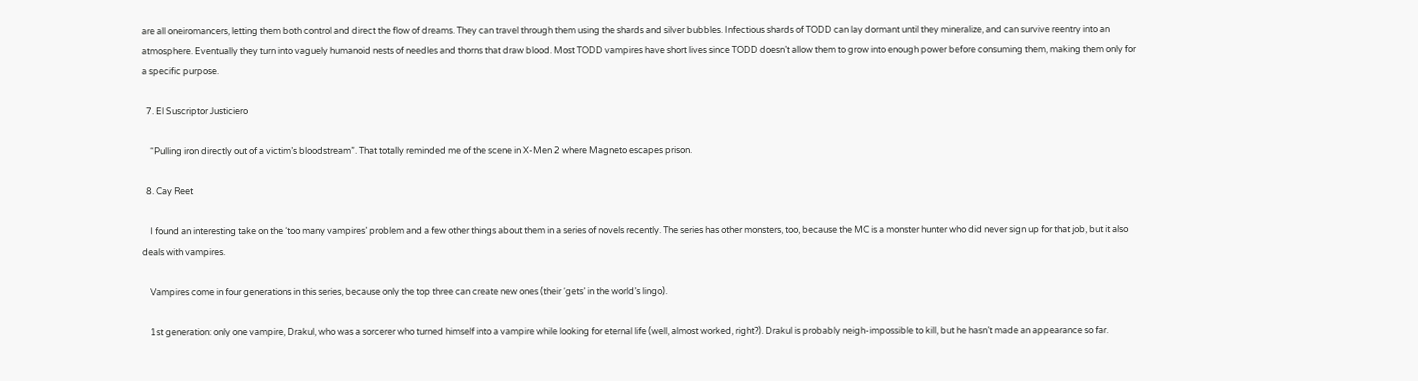are all oneiromancers, letting them both control and direct the flow of dreams. They can travel through them using the shards and silver bubbles. Infectious shards of TODD can lay dormant until they mineralize, and can survive reentry into an atmosphere. Eventually they turn into vaguely humanoid nests of needles and thorns that draw blood. Most TODD vampires have short lives since TODD doesn’t allow them to grow into enough power before consuming them, making them only for a specific purpose.

  7. El Suscriptor Justiciero

    “Pulling iron directly out of a victim’s bloodstream”. That totally reminded me of the scene in X-Men 2 where Magneto escapes prison.

  8. Cay Reet

    I found an interesting take on the ‘too many vampires’ problem and a few other things about them in a series of novels recently. The series has other monsters, too, because the MC is a monster hunter who did never sign up for that job, but it also deals with vampires.

    Vampires come in four generations in this series, because only the top three can create new ones (their ‘gets’ in the world’s lingo).

    1st generation: only one vampire, Drakul, who was a sorcerer who turned himself into a vampire while looking for eternal life (well, almost worked, right?). Drakul is probably neigh-impossible to kill, but he hasn’t made an appearance so far.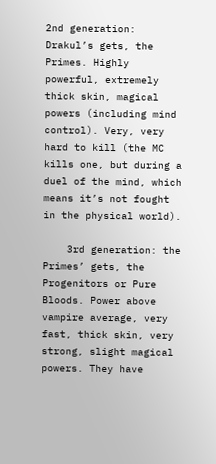2nd generation: Drakul’s gets, the Primes. Highly powerful, extremely thick skin, magical powers (including mind control). Very, very hard to kill (the MC kills one, but during a duel of the mind, which means it’s not fought in the physical world).

    3rd generation: the Primes’ gets, the Progenitors or Pure Bloods. Power above vampire average, very fast, thick skin, very strong, slight magical powers. They have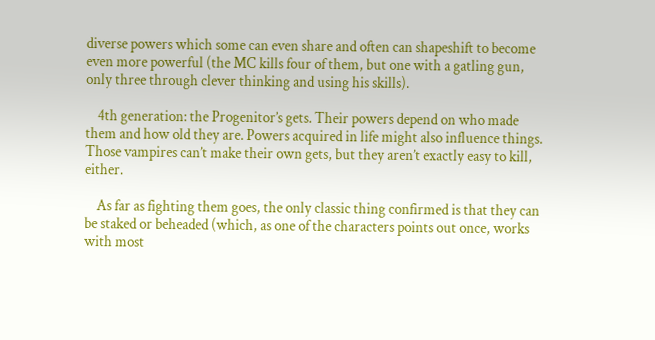diverse powers which some can even share and often can shapeshift to become even more powerful (the MC kills four of them, but one with a gatling gun, only three through clever thinking and using his skills).

    4th generation: the Progenitor’s gets. Their powers depend on who made them and how old they are. Powers acquired in life might also influence things. Those vampires can’t make their own gets, but they aren’t exactly easy to kill, either.

    As far as fighting them goes, the only classic thing confirmed is that they can be staked or beheaded (which, as one of the characters points out once, works with most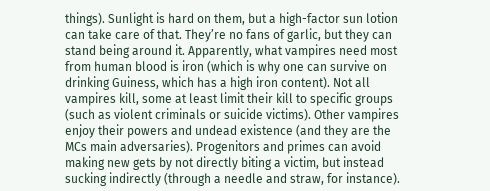things). Sunlight is hard on them, but a high-factor sun lotion can take care of that. They’re no fans of garlic, but they can stand being around it. Apparently, what vampires need most from human blood is iron (which is why one can survive on drinking Guiness, which has a high iron content). Not all vampires kill, some at least limit their kill to specific groups (such as violent criminals or suicide victims). Other vampires enjoy their powers and undead existence (and they are the MCs main adversaries). Progenitors and primes can avoid making new gets by not directly biting a victim, but instead sucking indirectly (through a needle and straw, for instance).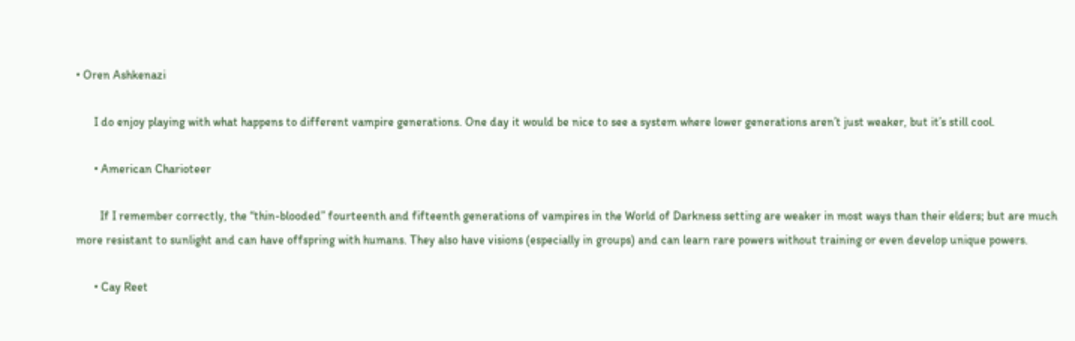• Oren Ashkenazi

      I do enjoy playing with what happens to different vampire generations. One day it would be nice to see a system where lower generations aren’t just weaker, but it’s still cool.

      • American Charioteer

        If I remember correctly, the “thin-blooded” fourteenth and fifteenth generations of vampires in the World of Darkness setting are weaker in most ways than their elders; but are much more resistant to sunlight and can have offspring with humans. They also have visions (especially in groups) and can learn rare powers without training or even develop unique powers.

      • Cay Reet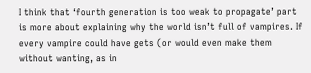I think that ‘fourth generation is too weak to propagate’ part is more about explaining why the world isn’t full of vampires. If every vampire could have gets (or would even make them without wanting, as in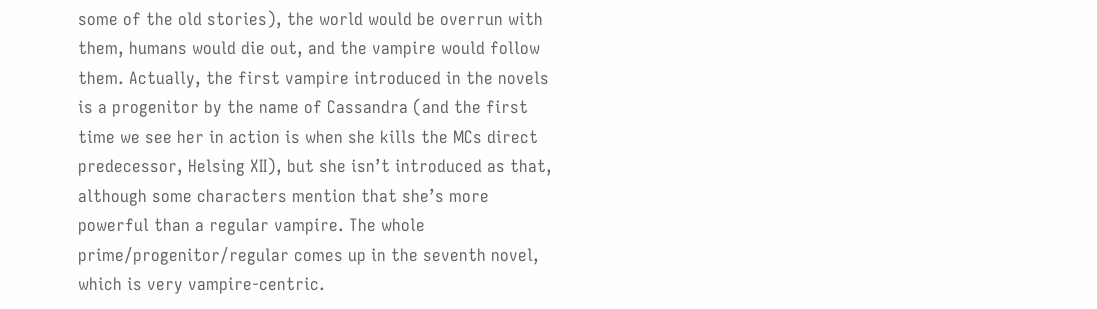some of the old stories), the world would be overrun with them, humans would die out, and the vampire would follow them. Actually, the first vampire introduced in the novels is a progenitor by the name of Cassandra (and the first time we see her in action is when she kills the MCs direct predecessor, Helsing XII), but she isn’t introduced as that, although some characters mention that she’s more powerful than a regular vampire. The whole prime/progenitor/regular comes up in the seventh novel, which is very vampire-centric.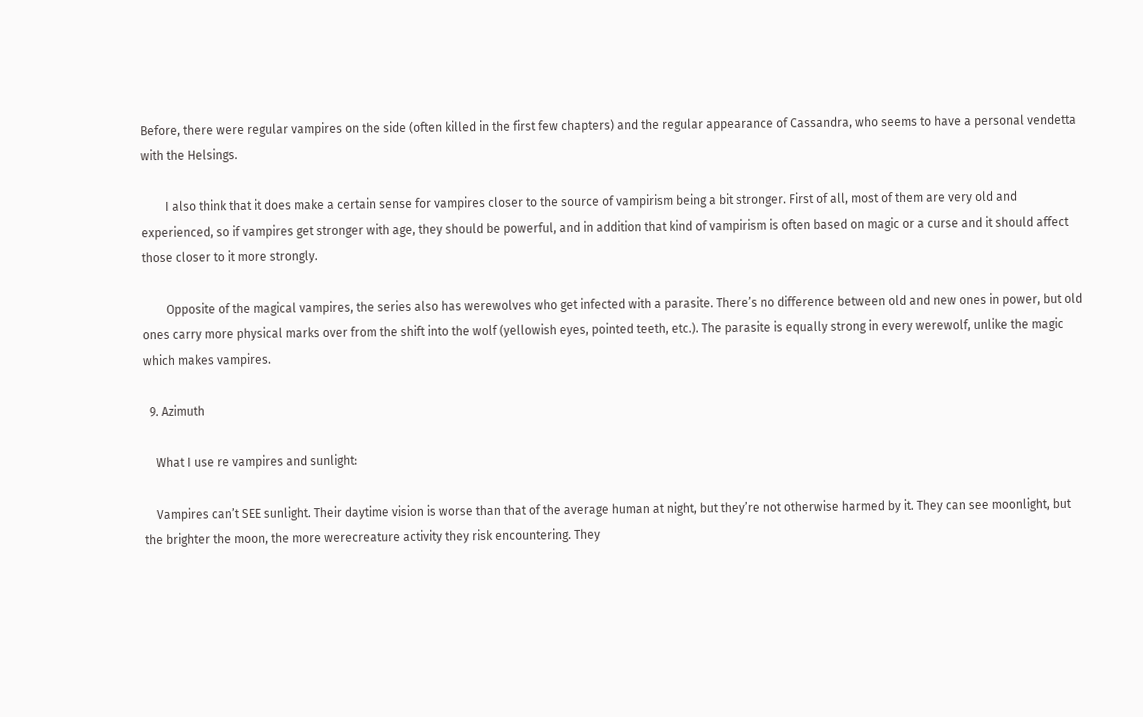Before, there were regular vampires on the side (often killed in the first few chapters) and the regular appearance of Cassandra, who seems to have a personal vendetta with the Helsings.

        I also think that it does make a certain sense for vampires closer to the source of vampirism being a bit stronger. First of all, most of them are very old and experienced, so if vampires get stronger with age, they should be powerful, and in addition that kind of vampirism is often based on magic or a curse and it should affect those closer to it more strongly.

        Opposite of the magical vampires, the series also has werewolves who get infected with a parasite. There’s no difference between old and new ones in power, but old ones carry more physical marks over from the shift into the wolf (yellowish eyes, pointed teeth, etc.). The parasite is equally strong in every werewolf, unlike the magic which makes vampires.

  9. Azimuth

    What I use re vampires and sunlight:

    Vampires can’t SEE sunlight. Their daytime vision is worse than that of the average human at night, but they’re not otherwise harmed by it. They can see moonlight, but the brighter the moon, the more werecreature activity they risk encountering. They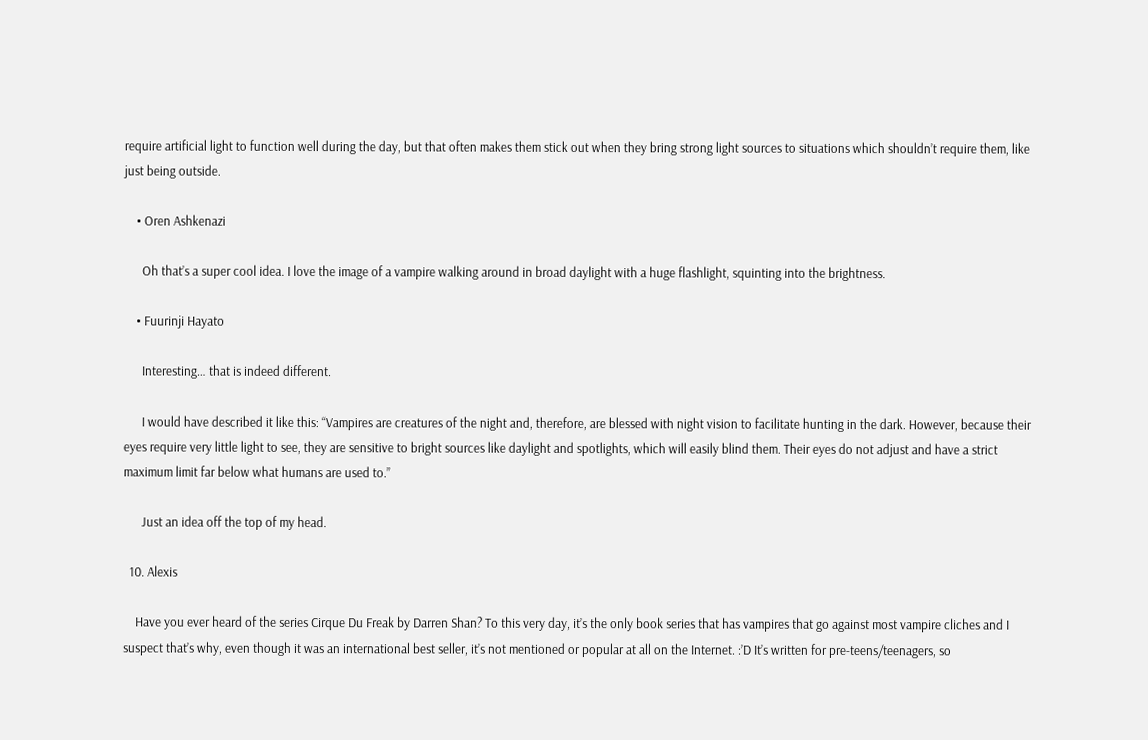require artificial light to function well during the day, but that often makes them stick out when they bring strong light sources to situations which shouldn’t require them, like just being outside.

    • Oren Ashkenazi

      Oh that’s a super cool idea. I love the image of a vampire walking around in broad daylight with a huge flashlight, squinting into the brightness.

    • Fuurinji Hayato

      Interesting… that is indeed different.

      I would have described it like this: “Vampires are creatures of the night and, therefore, are blessed with night vision to facilitate hunting in the dark. However, because their eyes require very little light to see, they are sensitive to bright sources like daylight and spotlights, which will easily blind them. Their eyes do not adjust and have a strict maximum limit far below what humans are used to.”

      Just an idea off the top of my head.

  10. Alexis

    Have you ever heard of the series Cirque Du Freak by Darren Shan? To this very day, it’s the only book series that has vampires that go against most vampire cliches and I suspect that’s why, even though it was an international best seller, it’s not mentioned or popular at all on the Internet. :’D It’s written for pre-teens/teenagers, so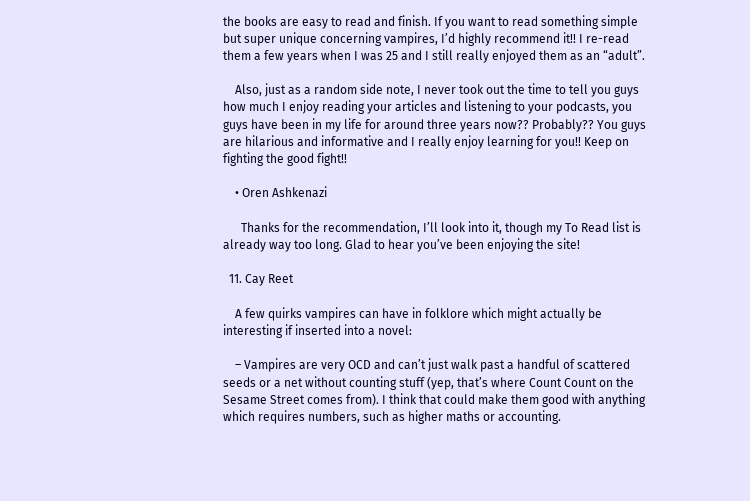the books are easy to read and finish. If you want to read something simple but super unique concerning vampires, I’d highly recommend it!! I re-read them a few years when I was 25 and I still really enjoyed them as an “adult”.

    Also, just as a random side note, I never took out the time to tell you guys how much I enjoy reading your articles and listening to your podcasts, you guys have been in my life for around three years now?? Probably?? You guys are hilarious and informative and I really enjoy learning for you!! Keep on fighting the good fight!!

    • Oren Ashkenazi

      Thanks for the recommendation, I’ll look into it, though my To Read list is already way too long. Glad to hear you’ve been enjoying the site!

  11. Cay Reet

    A few quirks vampires can have in folklore which might actually be interesting if inserted into a novel:

    – Vampires are very OCD and can’t just walk past a handful of scattered seeds or a net without counting stuff (yep, that’s where Count Count on the Sesame Street comes from). I think that could make them good with anything which requires numbers, such as higher maths or accounting.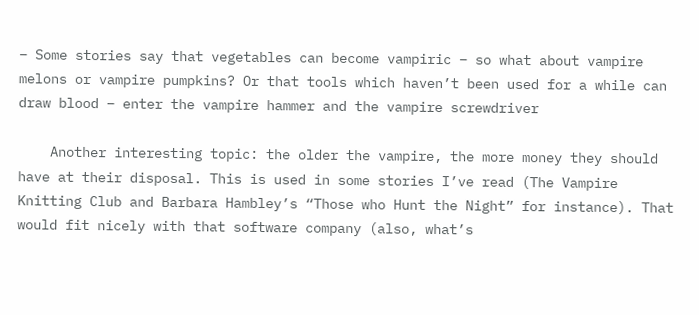– Some stories say that vegetables can become vampiric – so what about vampire melons or vampire pumpkins? Or that tools which haven’t been used for a while can draw blood – enter the vampire hammer and the vampire screwdriver

    Another interesting topic: the older the vampire, the more money they should have at their disposal. This is used in some stories I’ve read (The Vampire Knitting Club and Barbara Hambley’s “Those who Hunt the Night” for instance). That would fit nicely with that software company (also, what’s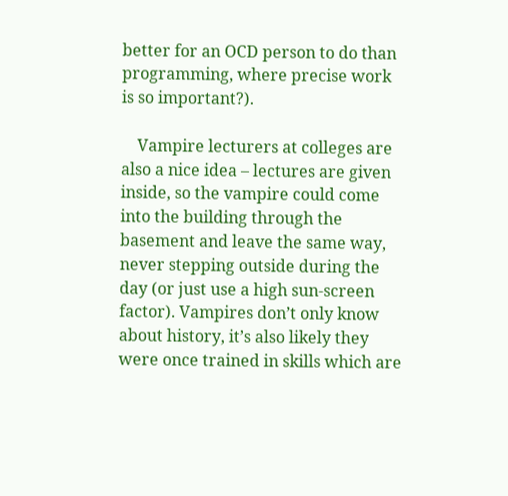better for an OCD person to do than programming, where precise work is so important?).

    Vampire lecturers at colleges are also a nice idea – lectures are given inside, so the vampire could come into the building through the basement and leave the same way, never stepping outside during the day (or just use a high sun-screen factor). Vampires don’t only know about history, it’s also likely they were once trained in skills which are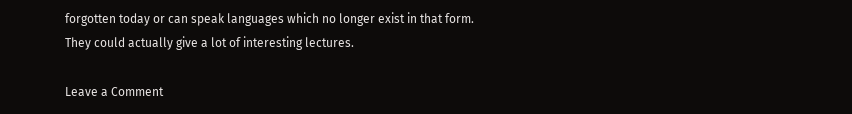forgotten today or can speak languages which no longer exist in that form. They could actually give a lot of interesting lectures.

Leave a Comment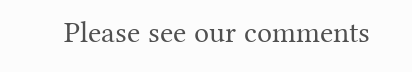Please see our comments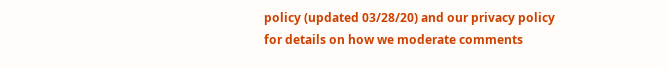policy (updated 03/28/20) and our privacy policy for details on how we moderate comments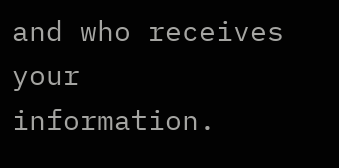and who receives your information.